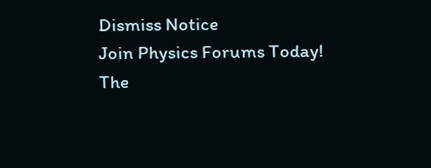Dismiss Notice
Join Physics Forums Today!
The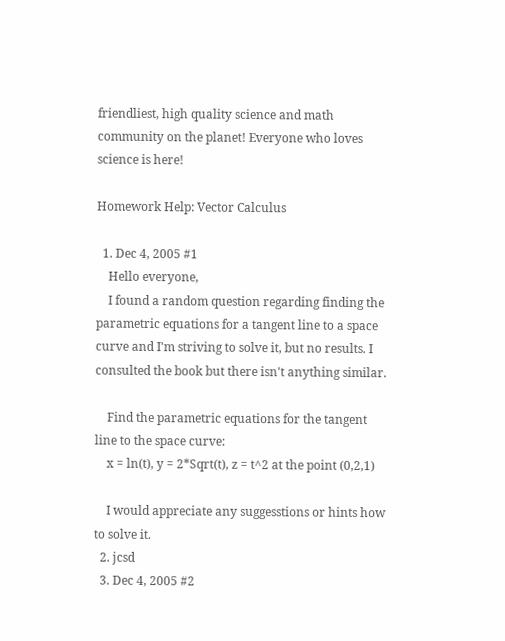friendliest, high quality science and math community on the planet! Everyone who loves science is here!

Homework Help: Vector Calculus

  1. Dec 4, 2005 #1
    Hello everyone,
    I found a random question regarding finding the parametric equations for a tangent line to a space curve and I'm striving to solve it, but no results. I consulted the book but there isn't anything similar.

    Find the parametric equations for the tangent line to the space curve:
    x = ln(t), y = 2*Sqrt(t), z = t^2 at the point (0,2,1)

    I would appreciate any suggesstions or hints how to solve it.
  2. jcsd
  3. Dec 4, 2005 #2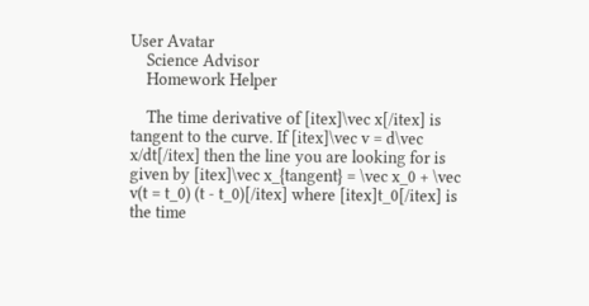User Avatar
    Science Advisor
    Homework Helper

    The time derivative of [itex]\vec x[/itex] is tangent to the curve. If [itex]\vec v = d\vec x/dt[/itex] then the line you are looking for is given by [itex]\vec x_{tangent} = \vec x_0 + \vec v(t = t_0) (t - t_0)[/itex] where [itex]t_0[/itex] is the time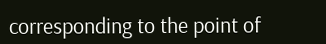corresponding to the point of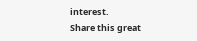interest.
Share this great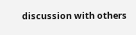discussion with others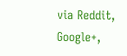via Reddit, Google+,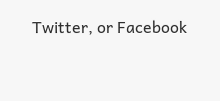Twitter, or Facebook